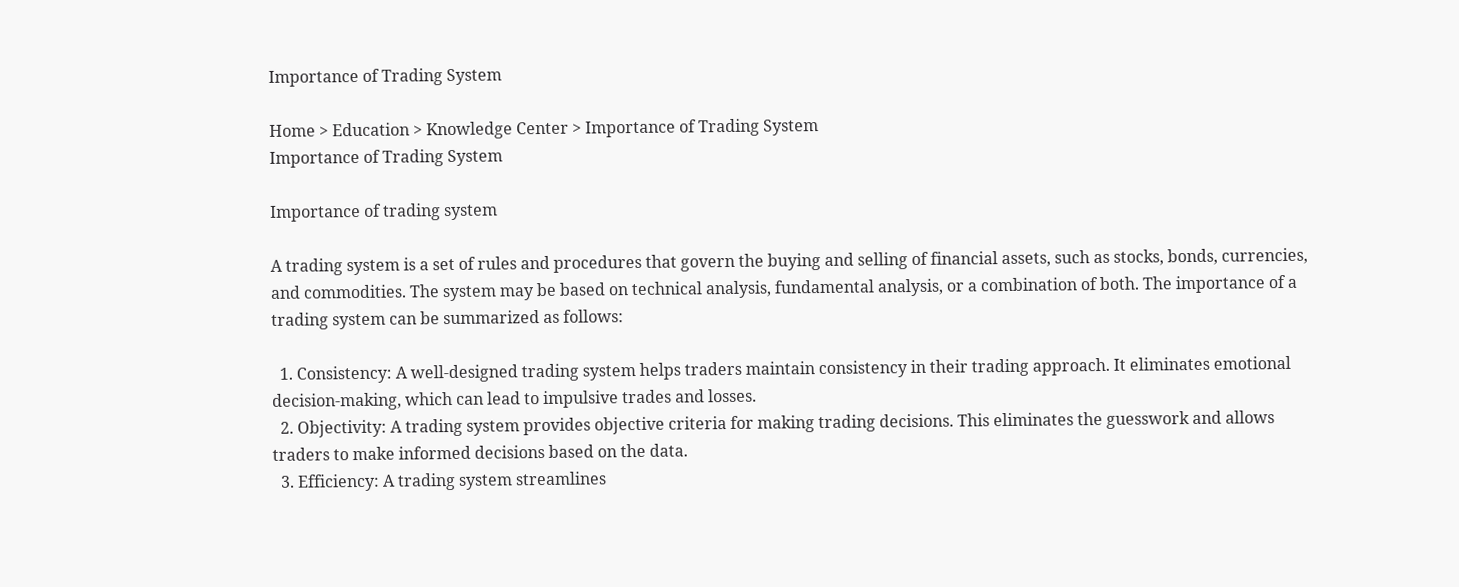Importance of Trading System

Home > Education > Knowledge Center > Importance of Trading System
Importance of Trading System

Importance of trading system

A trading system is a set of rules and procedures that govern the buying and selling of financial assets, such as stocks, bonds, currencies, and commodities. The system may be based on technical analysis, fundamental analysis, or a combination of both. The importance of a trading system can be summarized as follows:

  1. Consistency: A well-designed trading system helps traders maintain consistency in their trading approach. It eliminates emotional decision-making, which can lead to impulsive trades and losses.
  2. Objectivity: A trading system provides objective criteria for making trading decisions. This eliminates the guesswork and allows traders to make informed decisions based on the data.
  3. Efficiency: A trading system streamlines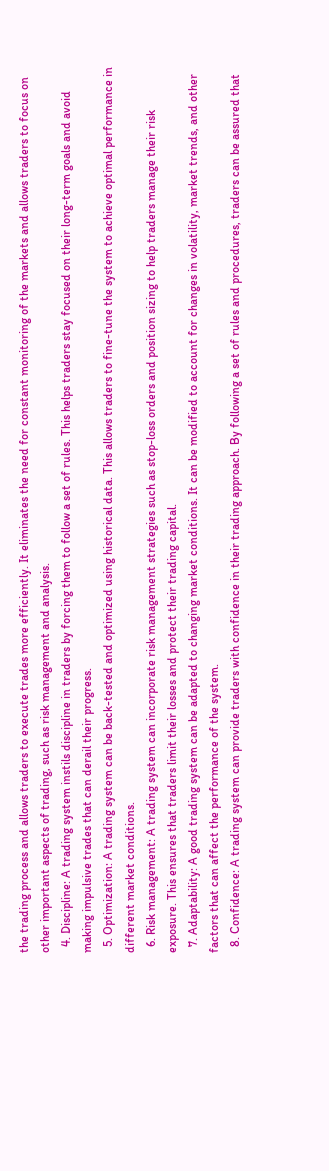the trading process and allows traders to execute trades more efficiently. It eliminates the need for constant monitoring of the markets and allows traders to focus on other important aspects of trading, such as risk management and analysis.
  4. Discipline: A trading system instils discipline in traders by forcing them to follow a set of rules. This helps traders stay focused on their long-term goals and avoid making impulsive trades that can derail their progress.
  5. Optimization: A trading system can be back-tested and optimized using historical data. This allows traders to fine-tune the system to achieve optimal performance in different market conditions.
  6. Risk management: A trading system can incorporate risk management strategies such as stop-loss orders and position sizing to help traders manage their risk exposure. This ensures that traders limit their losses and protect their trading capital.
  7. Adaptability: A good trading system can be adapted to changing market conditions. It can be modified to account for changes in volatility, market trends, and other factors that can affect the performance of the system.
  8. Confidence: A trading system can provide traders with confidence in their trading approach. By following a set of rules and procedures, traders can be assured that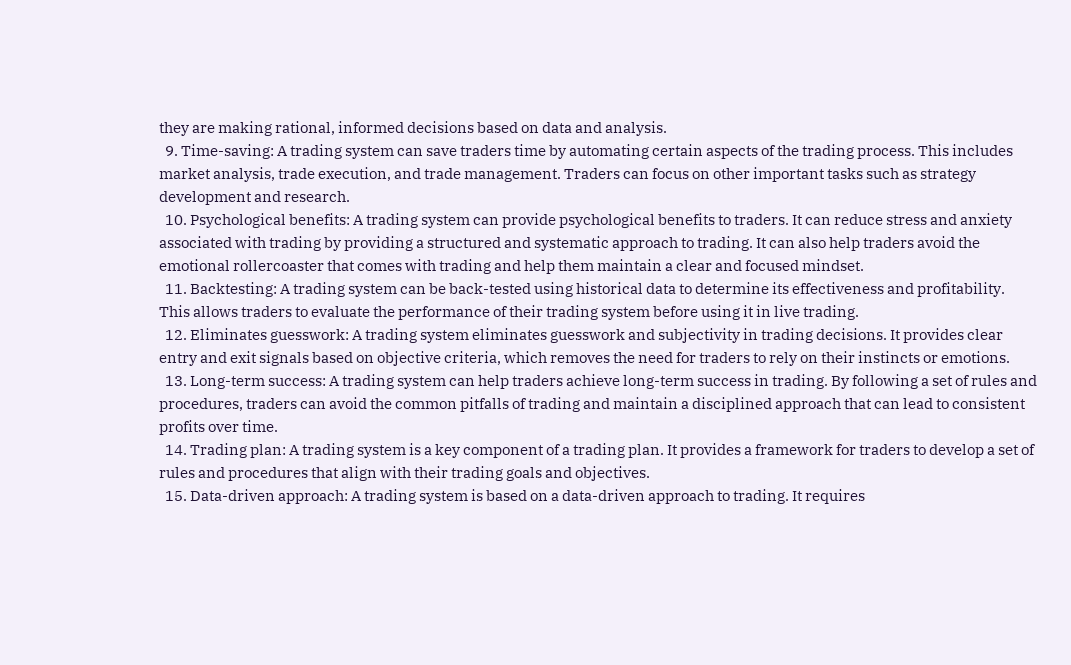they are making rational, informed decisions based on data and analysis.
  9. Time-saving: A trading system can save traders time by automating certain aspects of the trading process. This includes market analysis, trade execution, and trade management. Traders can focus on other important tasks such as strategy development and research.
  10. Psychological benefits: A trading system can provide psychological benefits to traders. It can reduce stress and anxiety associated with trading by providing a structured and systematic approach to trading. It can also help traders avoid the emotional rollercoaster that comes with trading and help them maintain a clear and focused mindset.
  11. Backtesting: A trading system can be back-tested using historical data to determine its effectiveness and profitability. This allows traders to evaluate the performance of their trading system before using it in live trading.
  12. Eliminates guesswork: A trading system eliminates guesswork and subjectivity in trading decisions. It provides clear entry and exit signals based on objective criteria, which removes the need for traders to rely on their instincts or emotions.
  13. Long-term success: A trading system can help traders achieve long-term success in trading. By following a set of rules and procedures, traders can avoid the common pitfalls of trading and maintain a disciplined approach that can lead to consistent profits over time.
  14. Trading plan: A trading system is a key component of a trading plan. It provides a framework for traders to develop a set of rules and procedures that align with their trading goals and objectives.
  15. Data-driven approach: A trading system is based on a data-driven approach to trading. It requires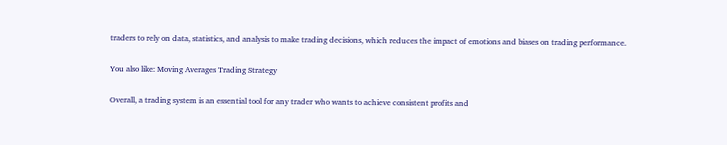traders to rely on data, statistics, and analysis to make trading decisions, which reduces the impact of emotions and biases on trading performance.

You also like: Moving Averages Trading Strategy

Overall, a trading system is an essential tool for any trader who wants to achieve consistent profits and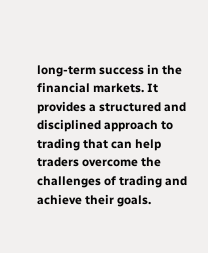long-term success in the financial markets. It provides a structured and disciplined approach to trading that can help traders overcome the challenges of trading and achieve their goals.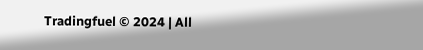Tradingfuel © 2024 | All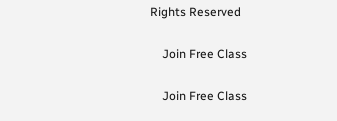Rights Reserved

    Join Free Class

    Join Free Class